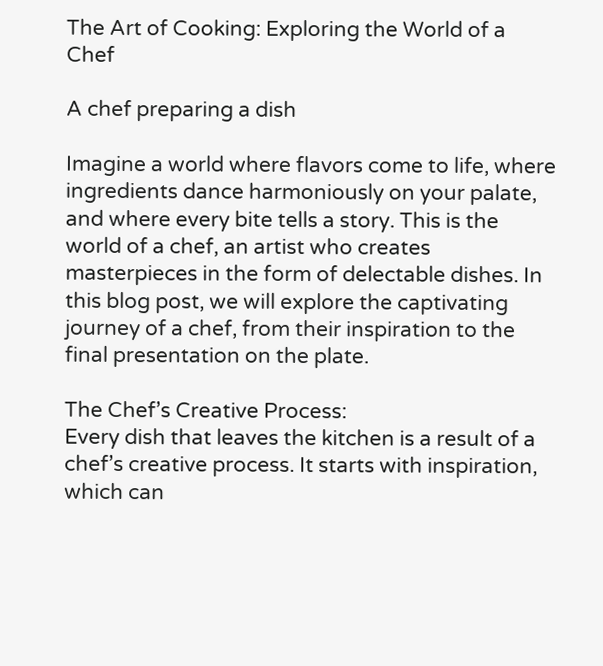The Art of Cooking: Exploring the World of a Chef

A chef preparing a dish

Imagine a world where flavors come to life, where ingredients dance harmoniously on your palate, and where every bite tells a story. This is the world of a chef, an artist who creates masterpieces in the form of delectable dishes. In this blog post, we will explore the captivating journey of a chef, from their inspiration to the final presentation on the plate.

The Chef’s Creative Process:
Every dish that leaves the kitchen is a result of a chef’s creative process. It starts with inspiration, which can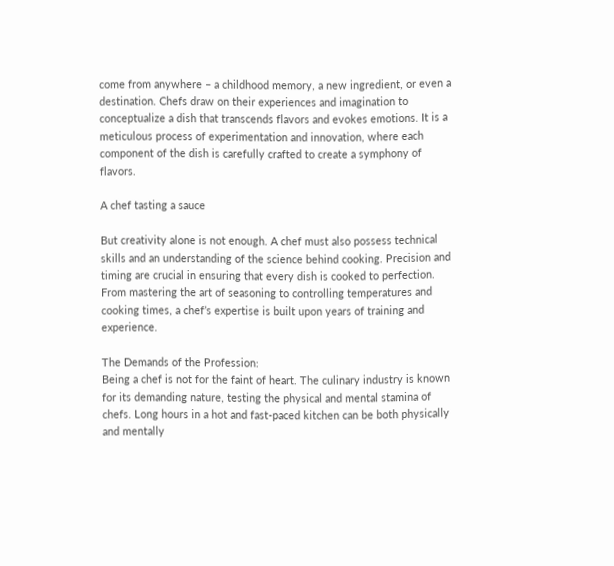come from anywhere – a childhood memory, a new ingredient, or even a destination. Chefs draw on their experiences and imagination to conceptualize a dish that transcends flavors and evokes emotions. It is a meticulous process of experimentation and innovation, where each component of the dish is carefully crafted to create a symphony of flavors.

A chef tasting a sauce

But creativity alone is not enough. A chef must also possess technical skills and an understanding of the science behind cooking. Precision and timing are crucial in ensuring that every dish is cooked to perfection. From mastering the art of seasoning to controlling temperatures and cooking times, a chef’s expertise is built upon years of training and experience.

The Demands of the Profession:
Being a chef is not for the faint of heart. The culinary industry is known for its demanding nature, testing the physical and mental stamina of chefs. Long hours in a hot and fast-paced kitchen can be both physically and mentally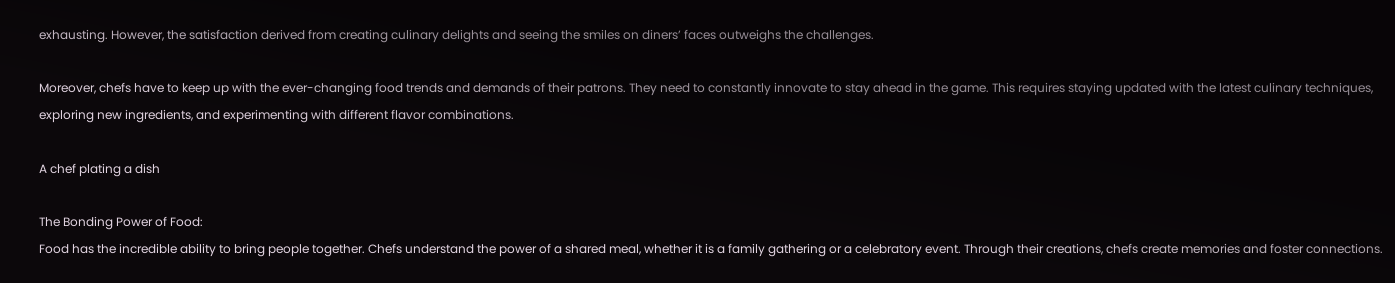exhausting. However, the satisfaction derived from creating culinary delights and seeing the smiles on diners’ faces outweighs the challenges.

Moreover, chefs have to keep up with the ever-changing food trends and demands of their patrons. They need to constantly innovate to stay ahead in the game. This requires staying updated with the latest culinary techniques, exploring new ingredients, and experimenting with different flavor combinations.

A chef plating a dish

The Bonding Power of Food:
Food has the incredible ability to bring people together. Chefs understand the power of a shared meal, whether it is a family gathering or a celebratory event. Through their creations, chefs create memories and foster connections.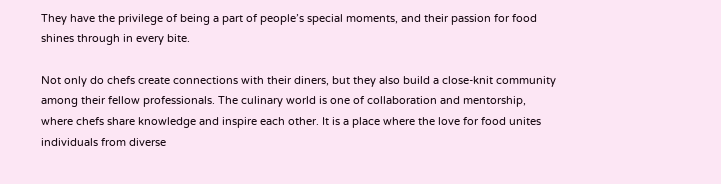They have the privilege of being a part of people’s special moments, and their passion for food shines through in every bite.

Not only do chefs create connections with their diners, but they also build a close-knit community among their fellow professionals. The culinary world is one of collaboration and mentorship, where chefs share knowledge and inspire each other. It is a place where the love for food unites individuals from diverse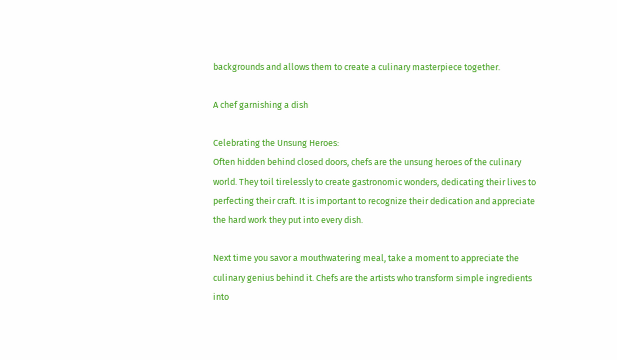backgrounds and allows them to create a culinary masterpiece together.

A chef garnishing a dish

Celebrating the Unsung Heroes:
Often hidden behind closed doors, chefs are the unsung heroes of the culinary world. They toil tirelessly to create gastronomic wonders, dedicating their lives to perfecting their craft. It is important to recognize their dedication and appreciate the hard work they put into every dish.

Next time you savor a mouthwatering meal, take a moment to appreciate the culinary genius behind it. Chefs are the artists who transform simple ingredients into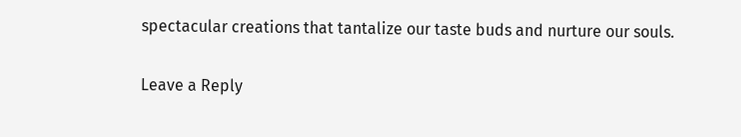spectacular creations that tantalize our taste buds and nurture our souls.

Leave a Reply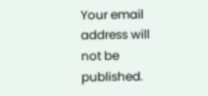Your email address will not be published.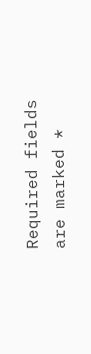Required fields are marked *